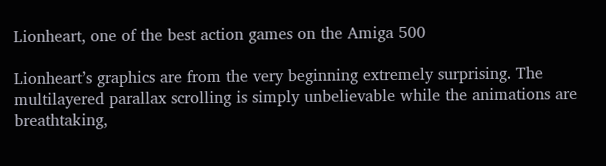Lionheart, one of the best action games on the Amiga 500

Lionheart’s graphics are from the very beginning extremely surprising. The multilayered parallax scrolling is simply unbelievable while the animations are breathtaking,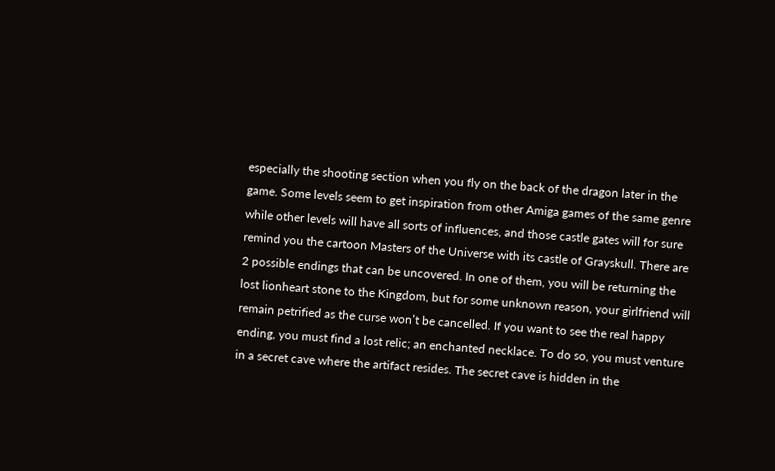especially the shooting section when you fly on the back of the dragon later in the game. Some levels seem to get inspiration from other Amiga games of the same genre while other levels will have all sorts of influences, and those castle gates will for sure remind you the cartoon Masters of the Universe with its castle of Grayskull. There are 2 possible endings that can be uncovered. In one of them, you will be returning the lost lionheart stone to the Kingdom, but for some unknown reason, your girlfriend will remain petrified as the curse won’t be cancelled. If you want to see the real happy ending, you must find a lost relic; an enchanted necklace. To do so, you must venture in a secret cave where the artifact resides. The secret cave is hidden in the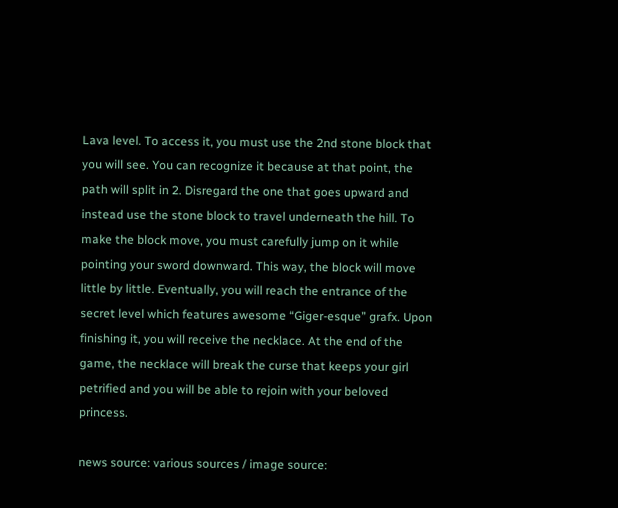Lava level. To access it, you must use the 2nd stone block that you will see. You can recognize it because at that point, the path will split in 2. Disregard the one that goes upward and instead use the stone block to travel underneath the hill. To make the block move, you must carefully jump on it while pointing your sword downward. This way, the block will move little by little. Eventually, you will reach the entrance of the secret level which features awesome “Giger-esque” grafx. Upon finishing it, you will receive the necklace. At the end of the game, the necklace will break the curse that keeps your girl petrified and you will be able to rejoin with your beloved princess.

news source: various sources / image source: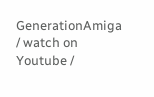GenerationAmiga / watch on Youtube /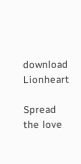download Lionheart

Spread the love